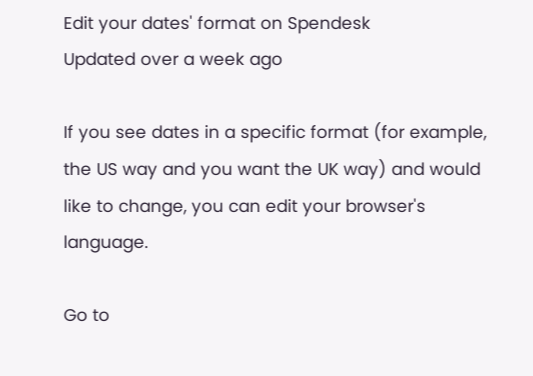Edit your dates' format on Spendesk
Updated over a week ago

If you see dates in a specific format (for example, the US way and you want the UK way) and would like to change, you can edit your browser's language.

Go to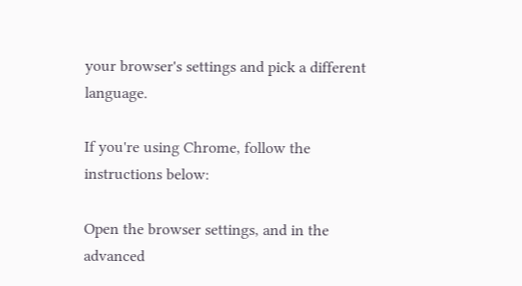your browser's settings and pick a different language.

If you're using Chrome, follow the instructions below:

Open the browser settings, and in the advanced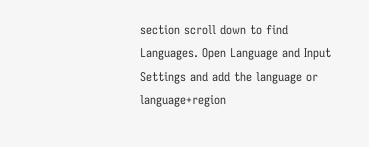section scroll down to find Languages. Open Language and Input Settings and add the language or language+region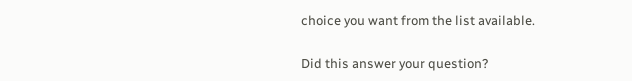choice you want from the list available.

Did this answer your question?